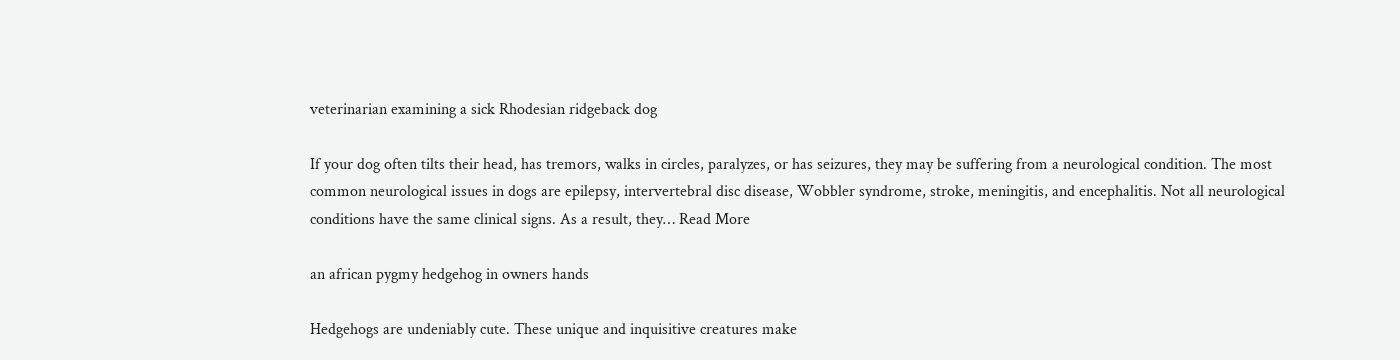veterinarian examining a sick Rhodesian ridgeback dog

If your dog often tilts their head, has tremors, walks in circles, paralyzes, or has seizures, they may be suffering from a neurological condition. The most common neurological issues in dogs are epilepsy, intervertebral disc disease, Wobbler syndrome, stroke, meningitis, and encephalitis. Not all neurological conditions have the same clinical signs. As a result, they… Read More

an african pygmy hedgehog in owners hands

Hedgehogs are undeniably cute. These unique and inquisitive creatures make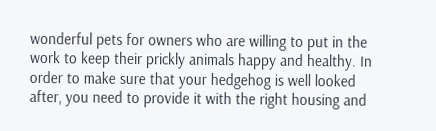wonderful pets for owners who are willing to put in the work to keep their prickly animals happy and healthy. In order to make sure that your hedgehog is well looked after, you need to provide it with the right housing and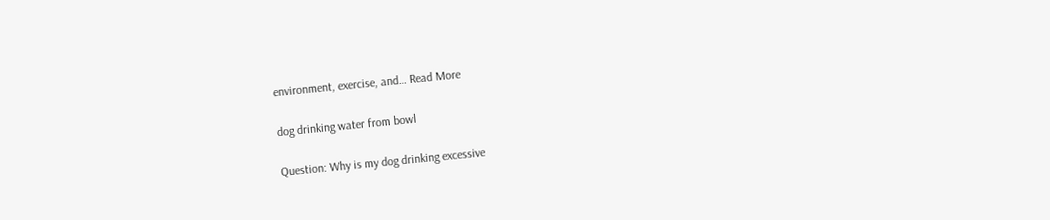environment, exercise, and… Read More

dog drinking water from bowl

Question: Why is my dog drinking excessive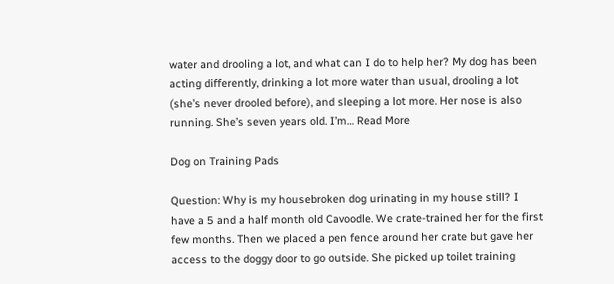water and drooling a lot, and what can I do to help her? My dog has been acting differently, drinking a lot more water than usual, drooling a lot (she’s never drooled before), and sleeping a lot more. Her nose is also running. She’s seven years old. I’m… Read More

Dog on Training Pads

Question: Why is my housebroken dog urinating in my house still? I have a 5 and a half month old Cavoodle. We crate-trained her for the first few months. Then we placed a pen fence around her crate but gave her access to the doggy door to go outside. She picked up toilet training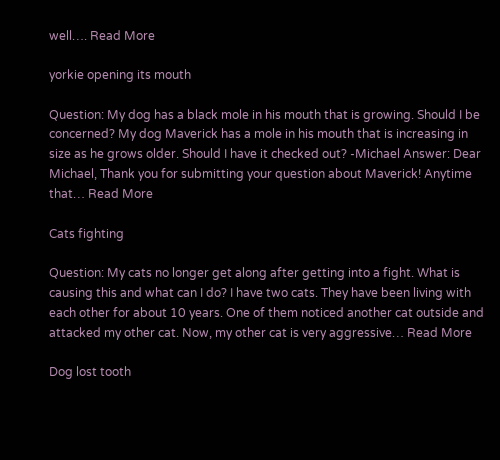well…. Read More

yorkie opening its mouth

Question: My dog has a black mole in his mouth that is growing. Should I be concerned? My dog Maverick has a mole in his mouth that is increasing in size as he grows older. Should I have it checked out? -Michael Answer: Dear Michael, Thank you for submitting your question about Maverick! Anytime that… Read More

Cats fighting

Question: My cats no longer get along after getting into a fight. What is causing this and what can I do? I have two cats. They have been living with each other for about 10 years. One of them noticed another cat outside and attacked my other cat. Now, my other cat is very aggressive… Read More

Dog lost tooth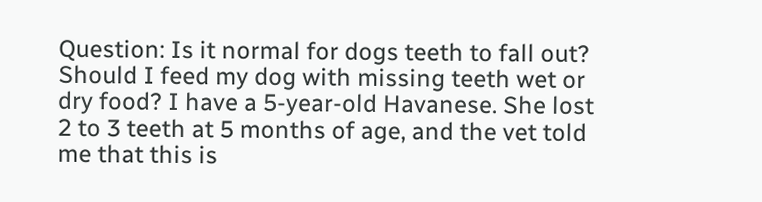Question: Is it normal for dogs teeth to fall out? Should I feed my dog with missing teeth wet or dry food? I have a 5-year-old Havanese. She lost 2 to 3 teeth at 5 months of age, and the vet told me that this is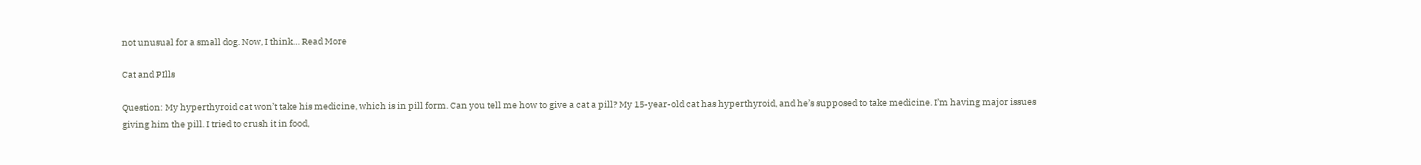not unusual for a small dog. Now, I think… Read More

Cat and PIlls

Question: My hyperthyroid cat won’t take his medicine, which is in pill form. Can you tell me how to give a cat a pill? My 15-year-old cat has hyperthyroid, and he’s supposed to take medicine. I’m having major issues giving him the pill. I tried to crush it in food,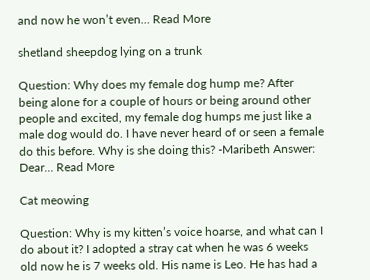and now he won’t even… Read More

shetland sheepdog lying on a trunk

Question: Why does my female dog hump me? After being alone for a couple of hours or being around other people and excited, my female dog humps me just like a male dog would do. I have never heard of or seen a female do this before. Why is she doing this? -Maribeth Answer: Dear… Read More

Cat meowing

Question: Why is my kitten’s voice hoarse, and what can I do about it? I adopted a stray cat when he was 6 weeks old now he is 7 weeks old. His name is Leo. He has had a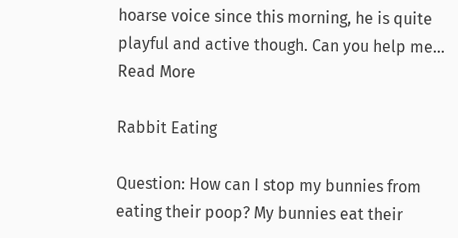hoarse voice since this morning, he is quite playful and active though. Can you help me… Read More

Rabbit Eating

Question: How can I stop my bunnies from eating their poop? My bunnies eat their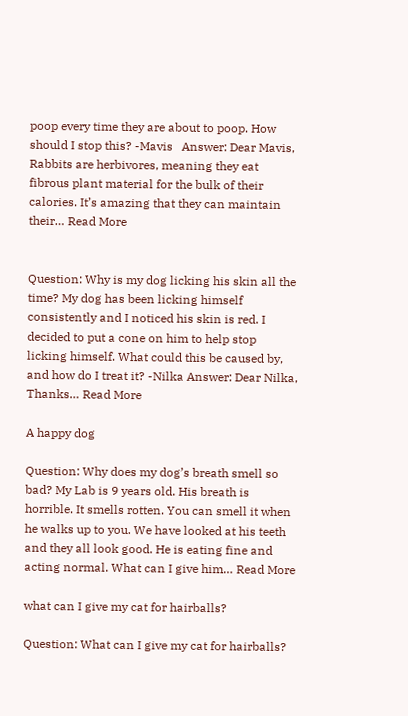poop every time they are about to poop. How should I stop this? -Mavis   Answer: Dear Mavis, Rabbits are herbivores, meaning they eat fibrous plant material for the bulk of their calories. It’s amazing that they can maintain their… Read More


Question: Why is my dog licking his skin all the time? My dog has been licking himself consistently and I noticed his skin is red. I decided to put a cone on him to help stop licking himself. What could this be caused by, and how do I treat it? -Nilka Answer: Dear Nilka, Thanks… Read More

A happy dog

Question: Why does my dog’s breath smell so bad? My Lab is 9 years old. His breath is horrible. It smells rotten. You can smell it when he walks up to you. We have looked at his teeth and they all look good. He is eating fine and acting normal. What can I give him… Read More

what can I give my cat for hairballs?

Question: What can I give my cat for hairballs?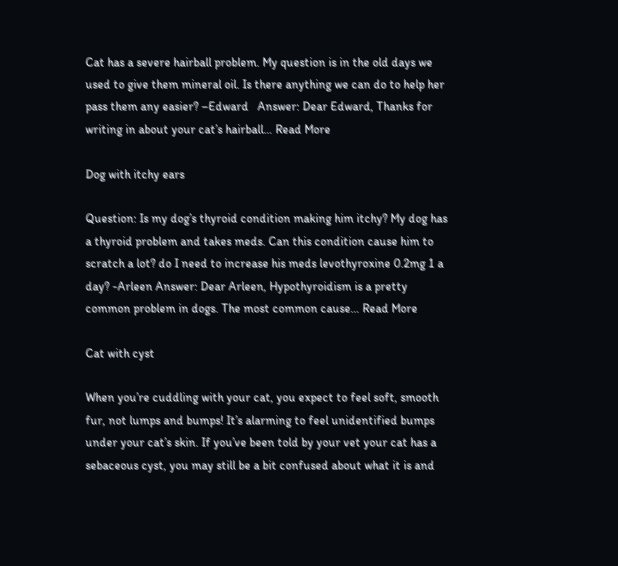Cat has a severe hairball problem. My question is in the old days we used to give them mineral oil. Is there anything we can do to help her pass them any easier? –Edward   Answer: Dear Edward, Thanks for writing in about your cat’s hairball… Read More

Dog with itchy ears

Question: Is my dog’s thyroid condition making him itchy? My dog has a thyroid problem and takes meds. Can this condition cause him to scratch a lot? do I need to increase his meds levothyroxine 0.2mg 1 a day? -Arleen Answer: Dear Arleen, Hypothyroidism is a pretty common problem in dogs. The most common cause… Read More

Cat with cyst

When you’re cuddling with your cat, you expect to feel soft, smooth fur, not lumps and bumps! It’s alarming to feel unidentified bumps under your cat’s skin. If you’ve been told by your vet your cat has a sebaceous cyst, you may still be a bit confused about what it is and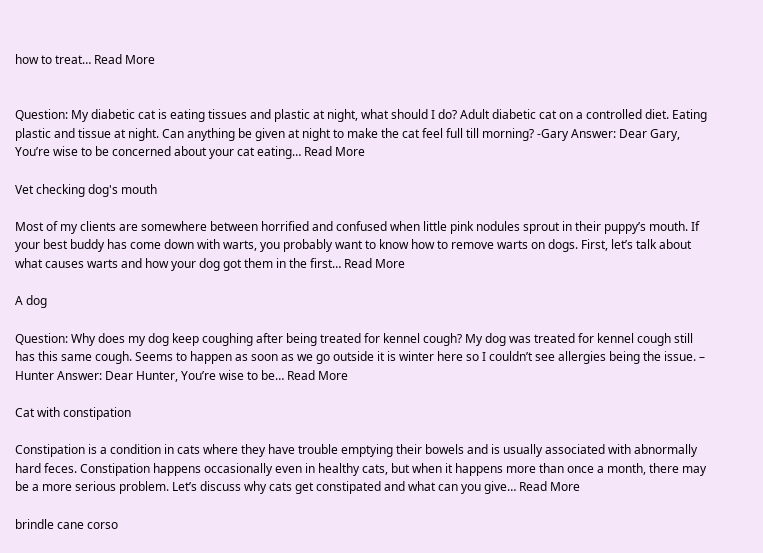how to treat… Read More


Question: My diabetic cat is eating tissues and plastic at night, what should I do? Adult diabetic cat on a controlled diet. Eating plastic and tissue at night. Can anything be given at night to make the cat feel full till morning? -Gary Answer: Dear Gary, You’re wise to be concerned about your cat eating… Read More

Vet checking dog's mouth

Most of my clients are somewhere between horrified and confused when little pink nodules sprout in their puppy’s mouth. If your best buddy has come down with warts, you probably want to know how to remove warts on dogs. First, let’s talk about what causes warts and how your dog got them in the first… Read More

A dog

Question: Why does my dog keep coughing after being treated for kennel cough? My dog was treated for kennel cough still has this same cough. Seems to happen as soon as we go outside it is winter here so I couldn’t see allergies being the issue. – Hunter Answer: Dear Hunter, You’re wise to be… Read More

Cat with constipation

Constipation is a condition in cats where they have trouble emptying their bowels and is usually associated with abnormally hard feces. Constipation happens occasionally even in healthy cats, but when it happens more than once a month, there may be a more serious problem. Let’s discuss why cats get constipated and what can you give… Read More

brindle cane corso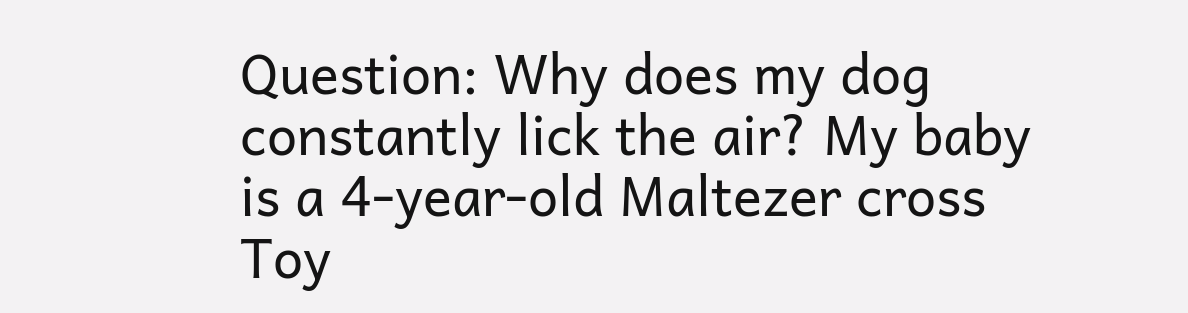Question: Why does my dog constantly lick the air? My baby is a 4-year-old Maltezer cross Toy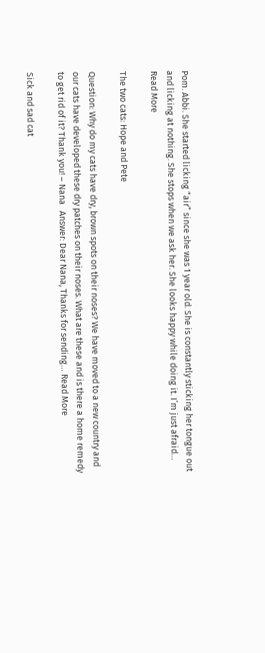Pom. Abbi. She started licking “air” since she was 1 year old. She is constantly sticking her tongue out and licking at nothing. She stops when we ask her. She looks happy while doing it. I’m just afraid… Read More

The two cats: Hope and Pete

Question: Why do my cats have dry, brown spots on their noses? We have moved to a new country and our cats have developed these dry patches on their noses. What are these and is there a home remedy to get rid of it? Thank you! – Nana   Answer: Dear Nana, Thanks for sending… Read More

Sick and sad cat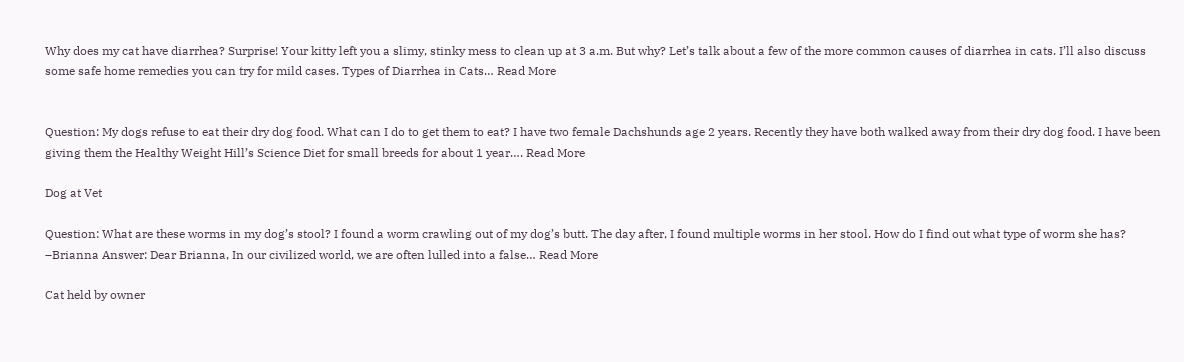Why does my cat have diarrhea? Surprise! Your kitty left you a slimy, stinky mess to clean up at 3 a.m. But why? Let’s talk about a few of the more common causes of diarrhea in cats. I’ll also discuss some safe home remedies you can try for mild cases. Types of Diarrhea in Cats… Read More


Question: My dogs refuse to eat their dry dog food. What can I do to get them to eat? I have two female Dachshunds age 2 years. Recently they have both walked away from their dry dog food. I have been giving them the Healthy Weight Hill’s Science Diet for small breeds for about 1 year…. Read More

Dog at Vet

Question: What are these worms in my dog’s stool? I found a worm crawling out of my dog’s butt. The day after, I found multiple worms in her stool. How do I find out what type of worm she has? –Brianna Answer: Dear Brianna, In our civilized world, we are often lulled into a false… Read More

Cat held by owner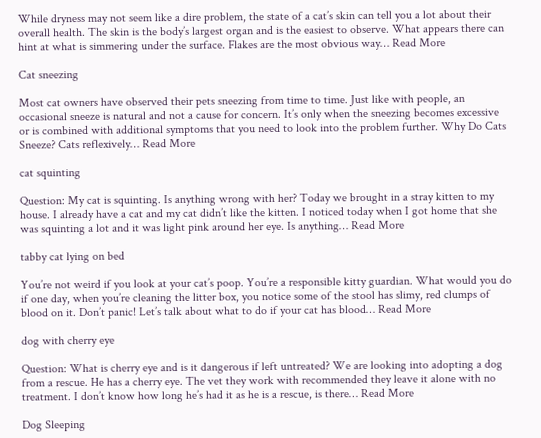While dryness may not seem like a dire problem, the state of a cat’s skin can tell you a lot about their overall health. The skin is the body’s largest organ and is the easiest to observe. What appears there can hint at what is simmering under the surface. Flakes are the most obvious way… Read More

Cat sneezing

Most cat owners have observed their pets sneezing from time to time. Just like with people, an occasional sneeze is natural and not a cause for concern. It’s only when the sneezing becomes excessive or is combined with additional symptoms that you need to look into the problem further. Why Do Cats Sneeze? Cats reflexively… Read More

cat squinting

Question: My cat is squinting. Is anything wrong with her? Today we brought in a stray kitten to my house. I already have a cat and my cat didn’t like the kitten. I noticed today when I got home that she was squinting a lot and it was light pink around her eye. Is anything… Read More

tabby cat lying on bed

You’re not weird if you look at your cat’s poop. You’re a responsible kitty guardian. What would you do if one day, when you’re cleaning the litter box, you notice some of the stool has slimy, red clumps of blood on it. Don’t panic! Let’s talk about what to do if your cat has blood… Read More

dog with cherry eye

Question: What is cherry eye and is it dangerous if left untreated? We are looking into adopting a dog from a rescue. He has a cherry eye. The vet they work with recommended they leave it alone with no treatment. I don’t know how long he’s had it as he is a rescue, is there… Read More

Dog Sleeping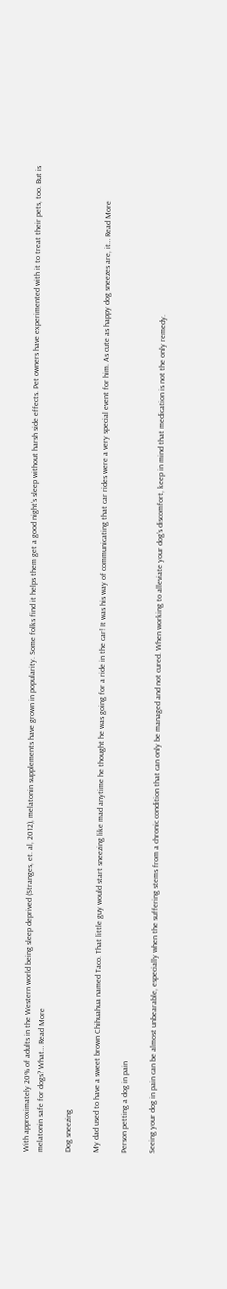With approximately 20% of adults in the Western world being sleep deprived (Stranges, et. al, 2012), melatonin supplements have grown in popularity. Some folks find it helps them get a good night’s sleep without harsh side effects. Pet owners have experimented with it to treat their pets, too. But is melatonin safe for dogs? What… Read More

Dog sneezing

My dad used to have a sweet brown Chihuahua named Taco. That little guy would start sneezing like mad anytime he thought he was going for a ride in the car! It was his way of communicating that car rides were a very special event for him. As cute as happy dog sneezes are, it… Read More

Person petting a dog in pain

Seeing your dog in pain can be almost unbearable, especially when the suffering stems from a chronic condition that can only be managed and not cured. When working to alleviate your dog’s discomfort, keep in mind that medication is not the only remedy.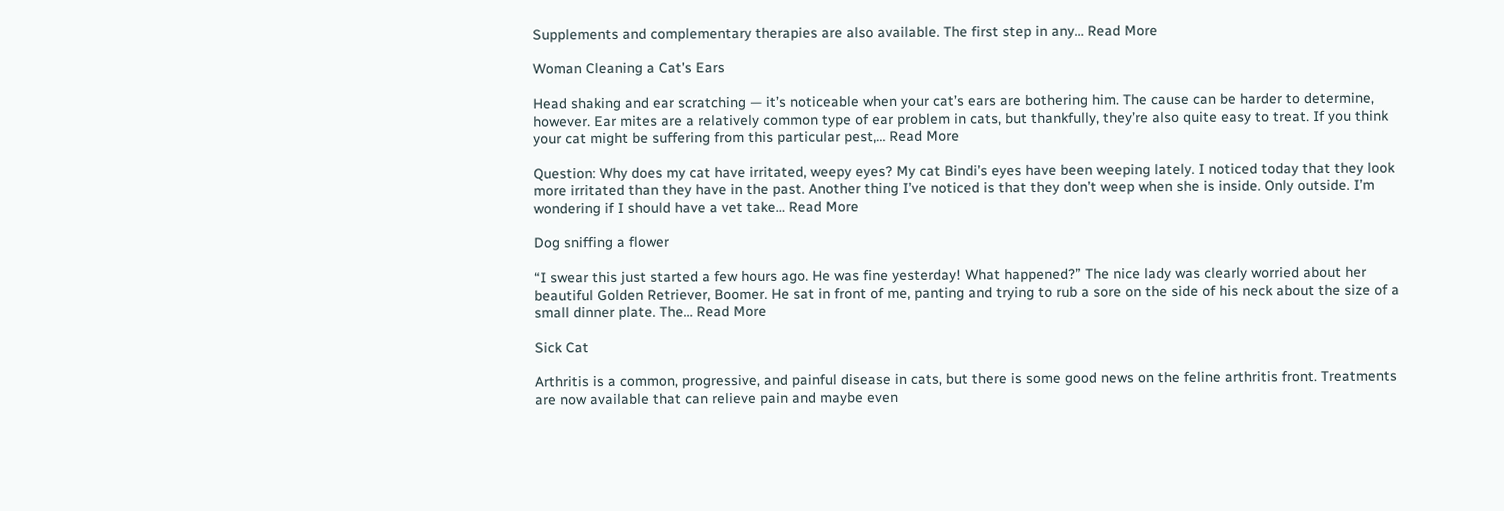Supplements and complementary therapies are also available. The first step in any… Read More

Woman Cleaning a Cat's Ears

Head shaking and ear scratching — it’s noticeable when your cat’s ears are bothering him. The cause can be harder to determine, however. Ear mites are a relatively common type of ear problem in cats, but thankfully, they’re also quite easy to treat. If you think your cat might be suffering from this particular pest,… Read More

Question: Why does my cat have irritated, weepy eyes? My cat Bindi’s eyes have been weeping lately. I noticed today that they look more irritated than they have in the past. Another thing I’ve noticed is that they don’t weep when she is inside. Only outside. I’m wondering if I should have a vet take… Read More

Dog sniffing a flower

“I swear this just started a few hours ago. He was fine yesterday! What happened?” The nice lady was clearly worried about her beautiful Golden Retriever, Boomer. He sat in front of me, panting and trying to rub a sore on the side of his neck about the size of a small dinner plate. The… Read More

Sick Cat

Arthritis is a common, progressive, and painful disease in cats, but there is some good news on the feline arthritis front. Treatments are now available that can relieve pain and maybe even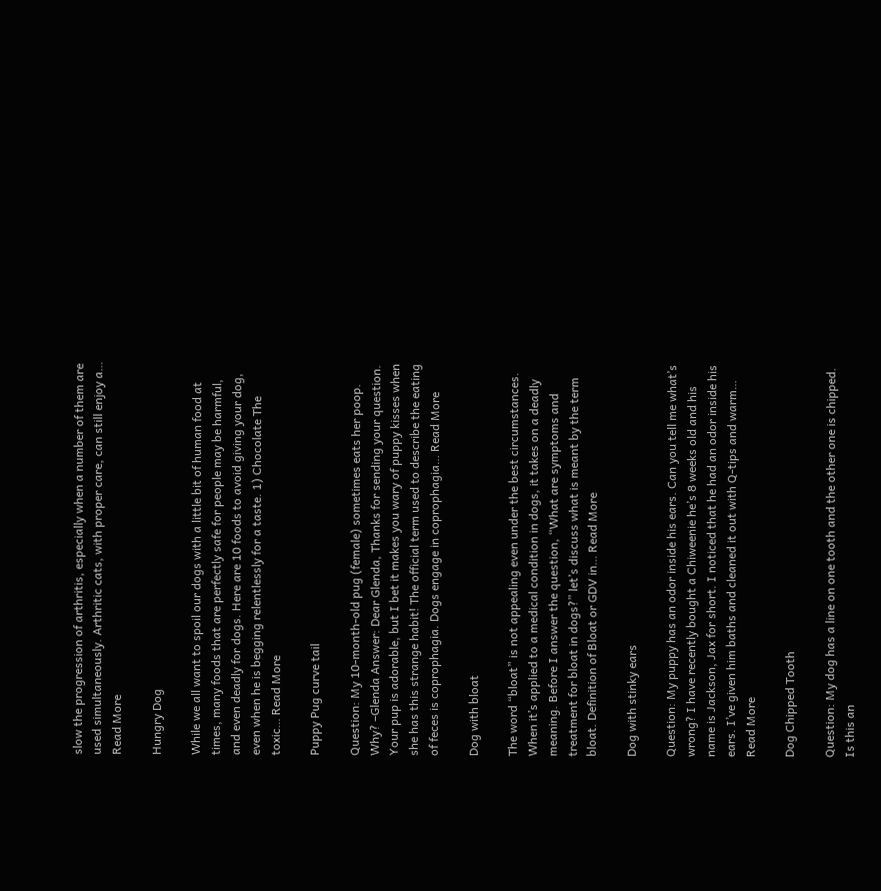slow the progression of arthritis, especially when a number of them are used simultaneously. Arthritic cats, with proper care, can still enjoy a… Read More

Hungry Dog

While we all want to spoil our dogs with a little bit of human food at times, many foods that are perfectly safe for people may be harmful, and even deadly for dogs. Here are 10 foods to avoid giving your dog, even when he is begging relentlessly for a taste. 1) Chocolate The toxic… Read More

Puppy Pug curve tail

Question: My 10-month-old pug (female) sometimes eats her poop. Why? –Glenda Answer: Dear Glenda, Thanks for sending your question. Your pup is adorable, but I bet it makes you wary of puppy kisses when she has this strange habit! The official term used to describe the eating of feces is coprophagia. Dogs engage in coprophagia… Read More

Dog with bloat

The word “bloat” is not appealing even under the best circumstances. When it’s applied to a medical condition in dogs, it takes on a deadly meaning. Before I answer the question, “What are symptoms and treatment for bloat in dogs?” let’s discuss what is meant by the term bloat. Definition of Bloat or GDV in… Read More

Dog with stinky ears

Question: My puppy has an odor inside his ears. Can you tell me what’s wrong? I have recently bought a Chiweenie he’s 8 weeks old and his name is Jackson, Jax for short. I noticed that he had an odor inside his ears. I’ve given him baths and cleaned it out with Q-tips and warm… Read More

Dog Chipped Tooth

Question: My dog has a line on one tooth and the other one is chipped. Is this an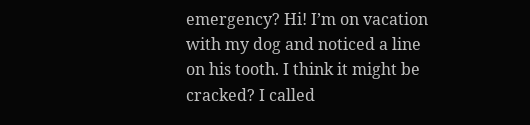emergency? Hi! I’m on vacation with my dog and noticed a line on his tooth. I think it might be cracked? I called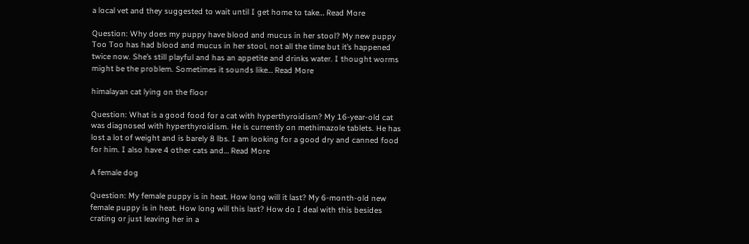a local vet and they suggested to wait until I get home to take… Read More

Question: Why does my puppy have blood and mucus in her stool? My new puppy Too Too has had blood and mucus in her stool, not all the time but it’s happened twice now. She’s still playful and has an appetite and drinks water. I thought worms might be the problem. Sometimes it sounds like… Read More

himalayan cat lying on the floor

Question: What is a good food for a cat with hyperthyroidism? My 16-year-old cat was diagnosed with hyperthyroidism. He is currently on methimazole tablets. He has lost a lot of weight and is barely 8 lbs. I am looking for a good dry and canned food for him. I also have 4 other cats and… Read More

A female dog

Question: My female puppy is in heat. How long will it last? My 6-month-old new female puppy is in heat. How long will this last? How do I deal with this besides crating or just leaving her in a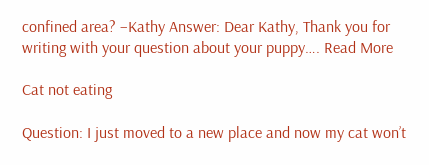confined area? –Kathy Answer: Dear Kathy, Thank you for writing with your question about your puppy…. Read More

Cat not eating

Question: I just moved to a new place and now my cat won’t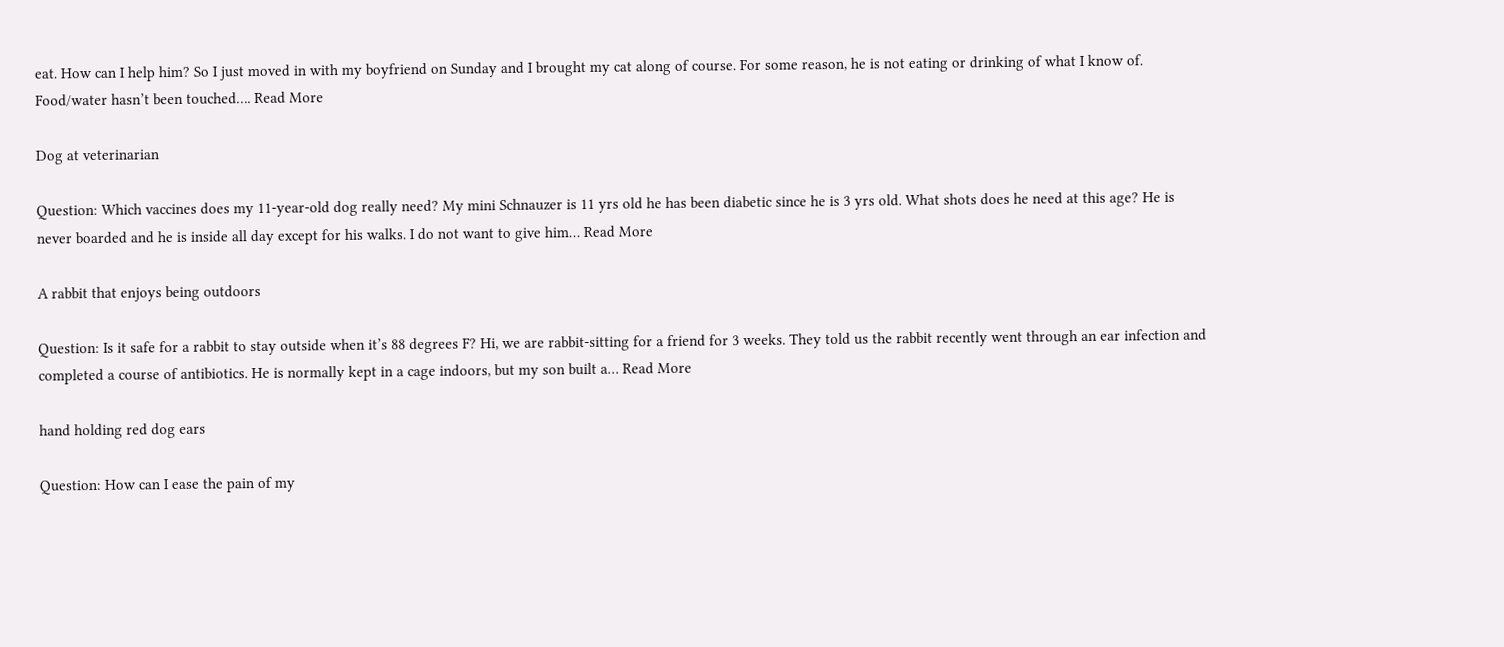eat. How can I help him? So I just moved in with my boyfriend on Sunday and I brought my cat along of course. For some reason, he is not eating or drinking of what I know of. Food/water hasn’t been touched…. Read More

Dog at veterinarian

Question: Which vaccines does my 11-year-old dog really need? My mini Schnauzer is 11 yrs old he has been diabetic since he is 3 yrs old. What shots does he need at this age? He is never boarded and he is inside all day except for his walks. I do not want to give him… Read More

A rabbit that enjoys being outdoors

Question: Is it safe for a rabbit to stay outside when it’s 88 degrees F? Hi, we are rabbit-sitting for a friend for 3 weeks. They told us the rabbit recently went through an ear infection and completed a course of antibiotics. He is normally kept in a cage indoors, but my son built a… Read More

hand holding red dog ears

Question: How can I ease the pain of my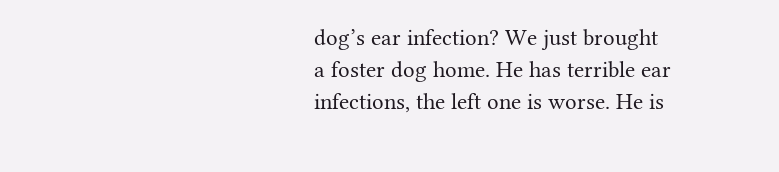dog’s ear infection? We just brought a foster dog home. He has terrible ear infections, the left one is worse. He is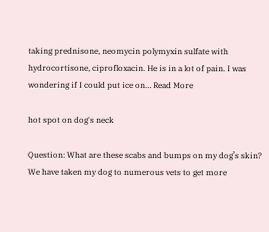taking prednisone, neomycin polymyxin sulfate with hydrocortisone, ciprofloxacin. He is in a lot of pain. I was wondering if I could put ice on… Read More

hot spot on dog's neck

Question: What are these scabs and bumps on my dog’s skin? We have taken my dog to numerous vets to get more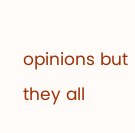opinions but they all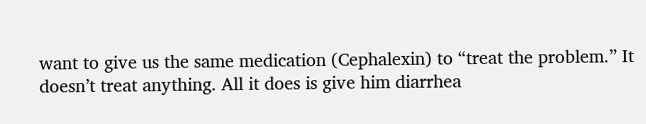want to give us the same medication (Cephalexin) to “treat the problem.” It doesn’t treat anything. All it does is give him diarrhea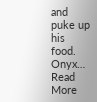and puke up his food. Onyx… Read More